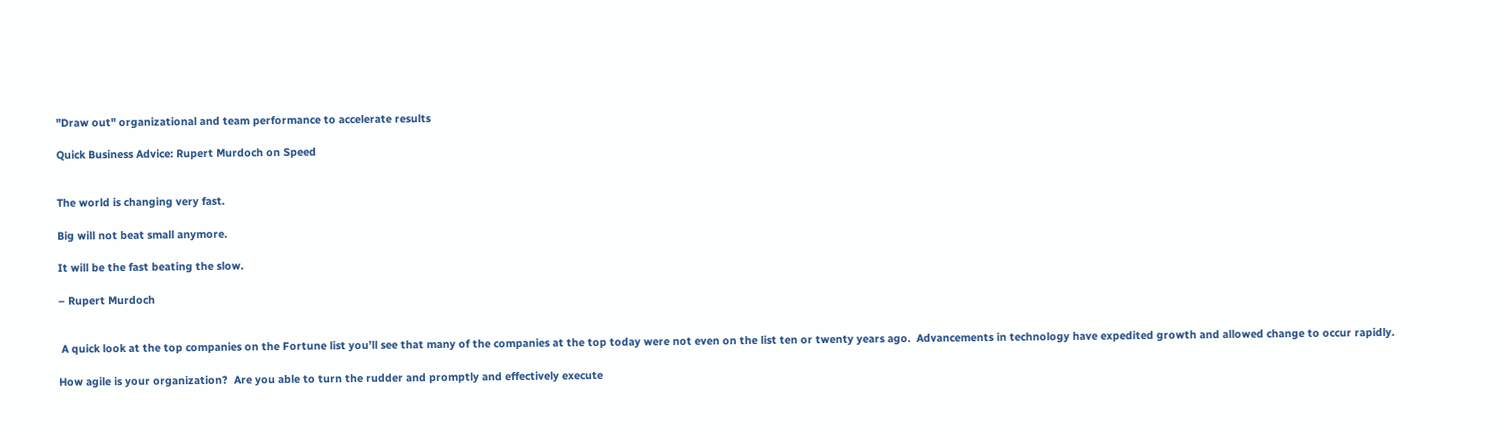"Draw out" organizational and team performance to accelerate results

Quick Business Advice: Rupert Murdoch on Speed


The world is changing very fast.

Big will not beat small anymore.

It will be the fast beating the slow.

– Rupert Murdoch


 A quick look at the top companies on the Fortune list you’ll see that many of the companies at the top today were not even on the list ten or twenty years ago.  Advancements in technology have expedited growth and allowed change to occur rapidly.

How agile is your organization?  Are you able to turn the rudder and promptly and effectively execute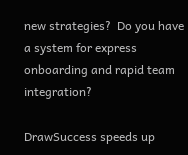new strategies?  Do you have a system for express onboarding and rapid team integration?

DrawSuccess speeds up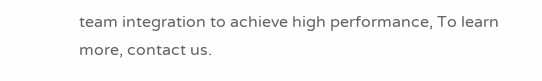team integration to achieve high performance, To learn more, contact us.